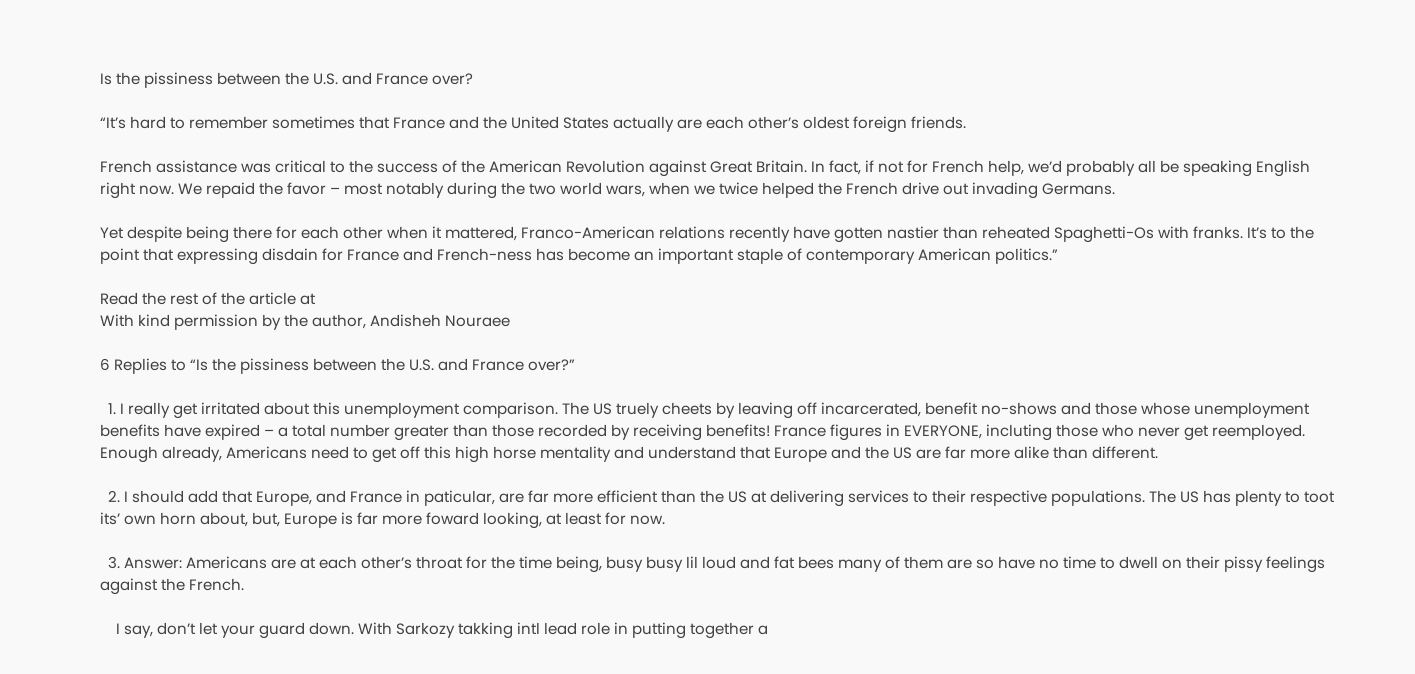Is the pissiness between the U.S. and France over?

“It’s hard to remember sometimes that France and the United States actually are each other’s oldest foreign friends.

French assistance was critical to the success of the American Revolution against Great Britain. In fact, if not for French help, we’d probably all be speaking English right now. We repaid the favor – most notably during the two world wars, when we twice helped the French drive out invading Germans.

Yet despite being there for each other when it mattered, Franco-American relations recently have gotten nastier than reheated Spaghetti-Os with franks. It’s to the point that expressing disdain for France and French-ness has become an important staple of contemporary American politics.”

Read the rest of the article at
With kind permission by the author, Andisheh Nouraee

6 Replies to “Is the pissiness between the U.S. and France over?”

  1. I really get irritated about this unemployment comparison. The US truely cheets by leaving off incarcerated, benefit no-shows and those whose unemployment benefits have expired – a total number greater than those recorded by receiving benefits! France figures in EVERYONE, incluting those who never get reemployed. Enough already, Americans need to get off this high horse mentality and understand that Europe and the US are far more alike than different.

  2. I should add that Europe, and France in paticular, are far more efficient than the US at delivering services to their respective populations. The US has plenty to toot its’ own horn about, but, Europe is far more foward looking, at least for now.

  3. Answer: Americans are at each other’s throat for the time being, busy busy lil loud and fat bees many of them are so have no time to dwell on their pissy feelings against the French.

    I say, don’t let your guard down. With Sarkozy takking intl lead role in putting together a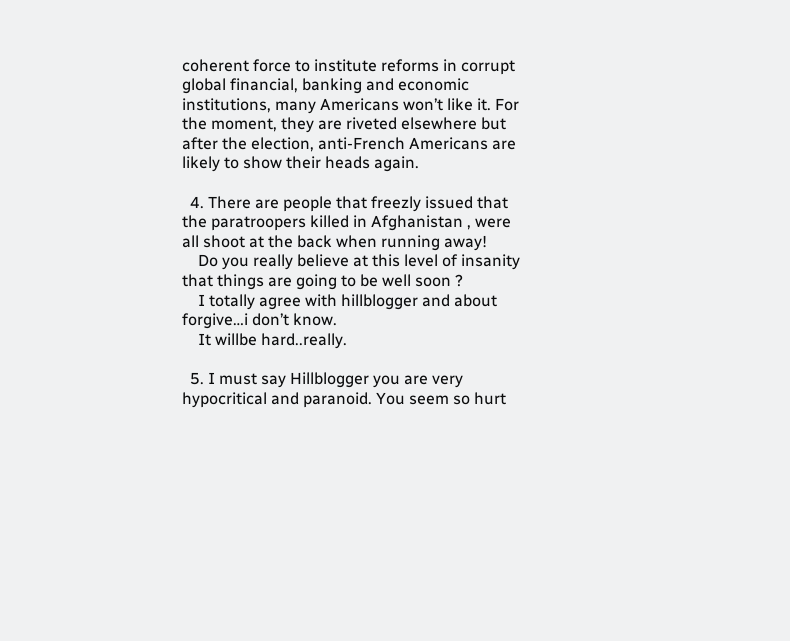coherent force to institute reforms in corrupt global financial, banking and economic institutions, many Americans won’t like it. For the moment, they are riveted elsewhere but after the election, anti-French Americans are likely to show their heads again.

  4. There are people that freezly issued that the paratroopers killed in Afghanistan , were all shoot at the back when running away!
    Do you really believe at this level of insanity that things are going to be well soon ?
    I totally agree with hillblogger and about forgive…i don’t know.
    It willbe hard..really.

  5. I must say Hillblogger you are very hypocritical and paranoid. You seem so hurt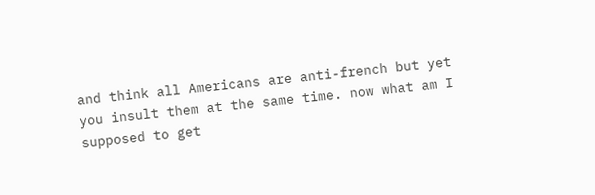and think all Americans are anti-french but yet you insult them at the same time. now what am I supposed to get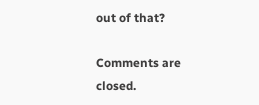out of that?

Comments are closed.